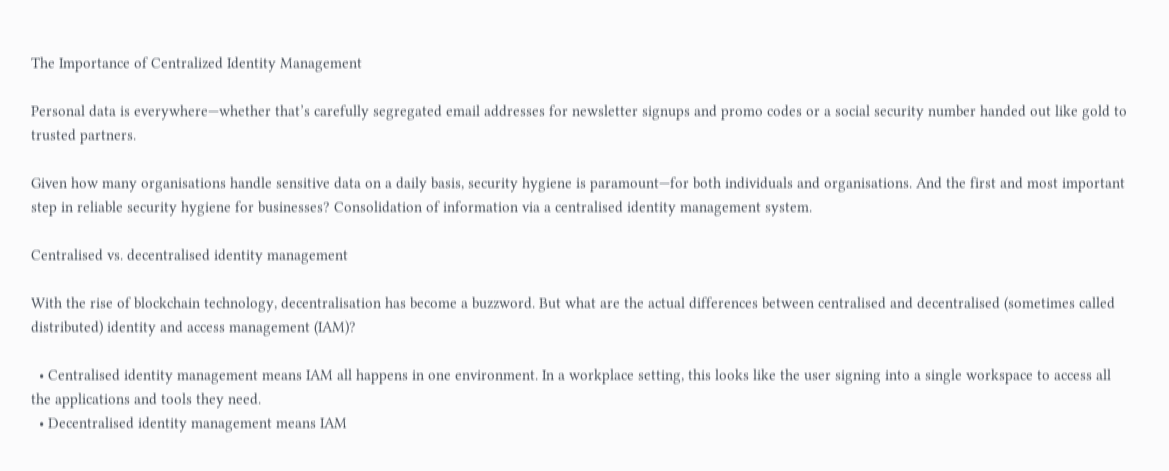The Importance of Centralized Identity Management

Personal data is everywhere—whether that’s carefully segregated email addresses for newsletter signups and promo codes or a social security number handed out like gold to trusted partners.

Given how many organisations handle sensitive data on a daily basis, security hygiene is paramount—for both individuals and organisations. And the first and most important step in reliable security hygiene for businesses? Consolidation of information via a centralised identity management system.

Centralised vs. decentralised identity management

With the rise of blockchain technology, decentralisation has become a buzzword. But what are the actual differences between centralised and decentralised (sometimes called distributed) identity and access management (IAM)?

  • Centralised identity management means IAM all happens in one environment. In a workplace setting, this looks like the user signing into a single workspace to access all the applications and tools they need.
  • Decentralised identity management means IAM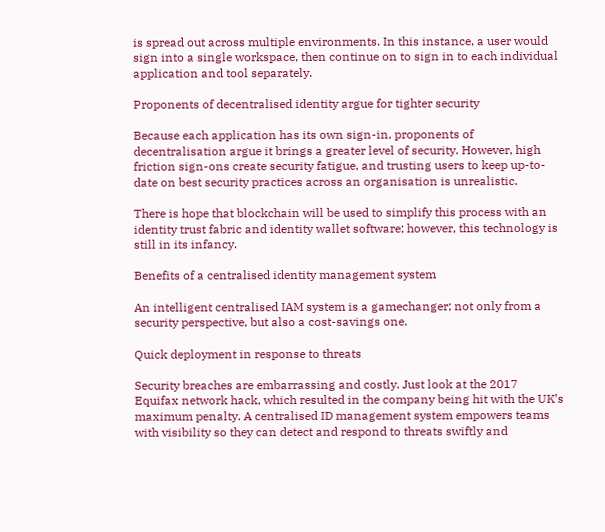is spread out across multiple environments. In this instance, a user would sign into a single workspace, then continue on to sign in to each individual application and tool separately.

Proponents of decentralised identity argue for tighter security

Because each application has its own sign-in, proponents of decentralisation argue it brings a greater level of security. However, high friction sign-ons create security fatigue, and trusting users to keep up-to-date on best security practices across an organisation is unrealistic.

There is hope that blockchain will be used to simplify this process with an identity trust fabric and identity wallet software; however, this technology is still in its infancy.

Benefits of a centralised identity management system

An intelligent centralised IAM system is a gamechanger; not only from a security perspective, but also a cost-savings one.

Quick deployment in response to threats

Security breaches are embarrassing and costly. Just look at the 2017 Equifax network hack, which resulted in the company being hit with the UK’s maximum penalty. A centralised ID management system empowers teams with visibility so they can detect and respond to threats swiftly and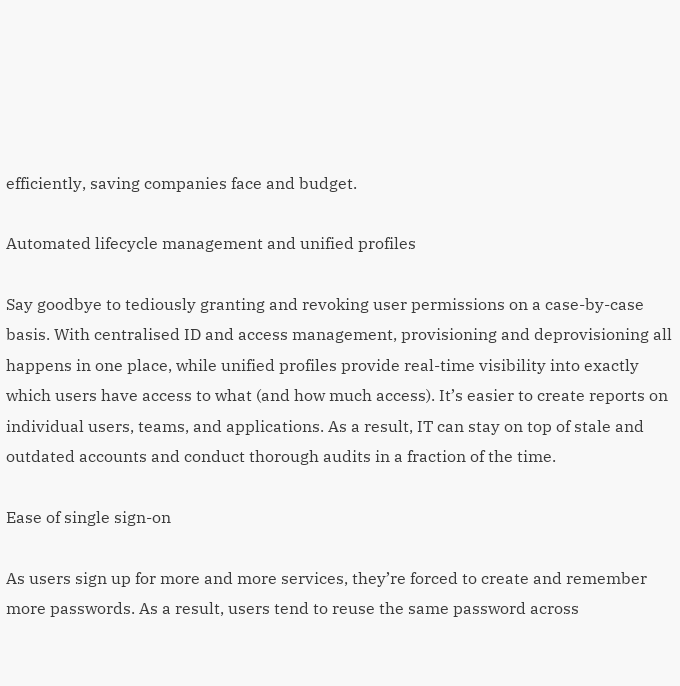efficiently, saving companies face and budget.

Automated lifecycle management and unified profiles

Say goodbye to tediously granting and revoking user permissions on a case-by-case basis. With centralised ID and access management, provisioning and deprovisioning all happens in one place, while unified profiles provide real-time visibility into exactly which users have access to what (and how much access). It’s easier to create reports on individual users, teams, and applications. As a result, IT can stay on top of stale and outdated accounts and conduct thorough audits in a fraction of the time.

Ease of single sign-on

As users sign up for more and more services, they’re forced to create and remember more passwords. As a result, users tend to reuse the same password across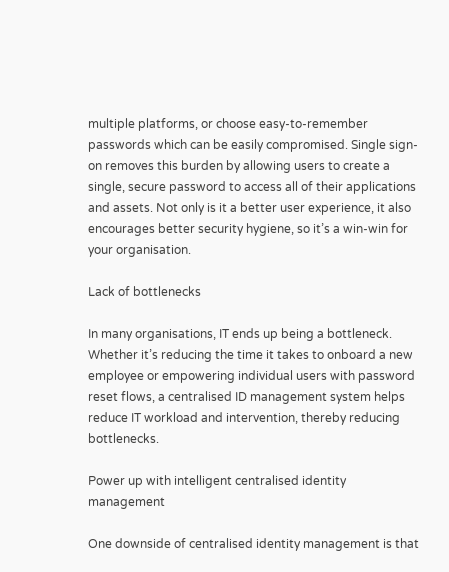multiple platforms, or choose easy-to-remember passwords which can be easily compromised. Single sign-on removes this burden by allowing users to create a single, secure password to access all of their applications and assets. Not only is it a better user experience, it also encourages better security hygiene, so it’s a win-win for your organisation.

Lack of bottlenecks

In many organisations, IT ends up being a bottleneck. Whether it’s reducing the time it takes to onboard a new employee or empowering individual users with password reset flows, a centralised ID management system helps reduce IT workload and intervention, thereby reducing bottlenecks.

Power up with intelligent centralised identity management

One downside of centralised identity management is that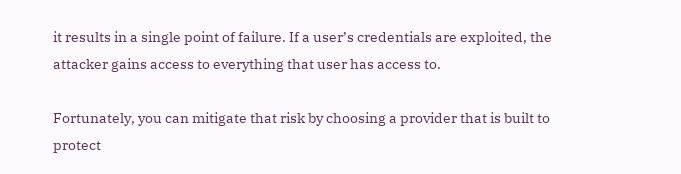it results in a single point of failure. If a user’s credentials are exploited, the attacker gains access to everything that user has access to.

Fortunately, you can mitigate that risk by choosing a provider that is built to protect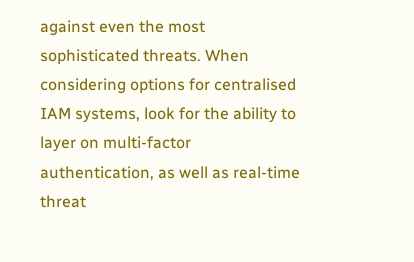against even the most sophisticated threats. When considering options for centralised IAM systems, look for the ability to layer on multi-factor authentication, as well as real-time threat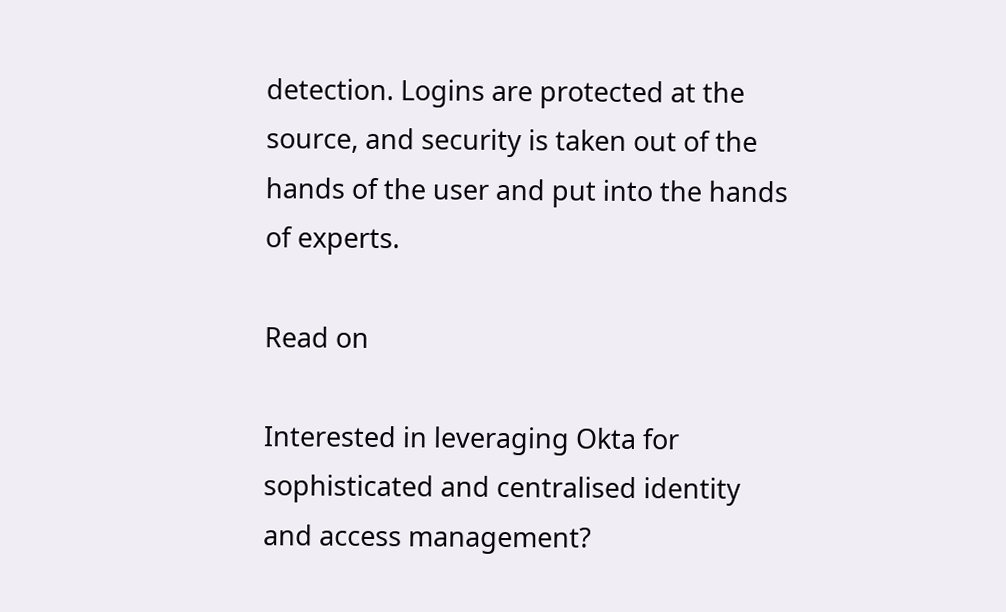detection. Logins are protected at the source, and security is taken out of the hands of the user and put into the hands of experts.

Read on

Interested in leveraging Okta for sophisticated and centralised identity and access management?